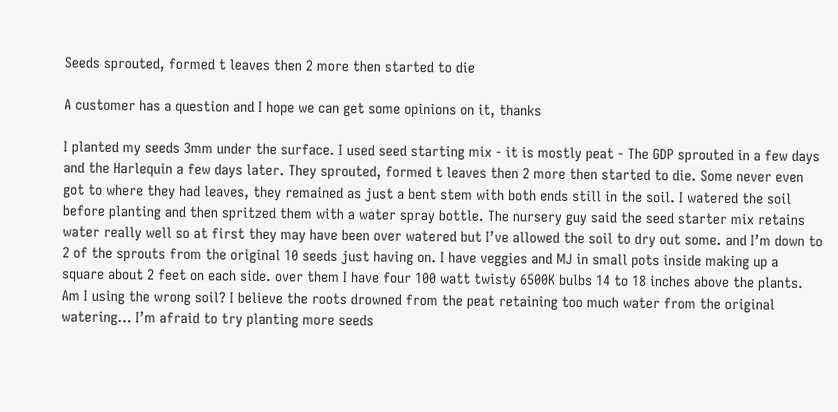Seeds sprouted, formed t leaves then 2 more then started to die

A customer has a question and I hope we can get some opinions on it, thanks

I planted my seeds 3mm under the surface. I used seed starting mix - it is mostly peat - The GDP sprouted in a few days and the Harlequin a few days later. They sprouted, formed t leaves then 2 more then started to die. Some never even got to where they had leaves, they remained as just a bent stem with both ends still in the soil. I watered the soil before planting and then spritzed them with a water spray bottle. The nursery guy said the seed starter mix retains water really well so at first they may have been over watered but I’ve allowed the soil to dry out some. and I’m down to 2 of the sprouts from the original 10 seeds just having on. I have veggies and MJ in small pots inside making up a square about 2 feet on each side. over them I have four 100 watt twisty 6500K bulbs 14 to 18 inches above the plants. Am I using the wrong soil? I believe the roots drowned from the peat retaining too much water from the original watering… I’m afraid to try planting more seeds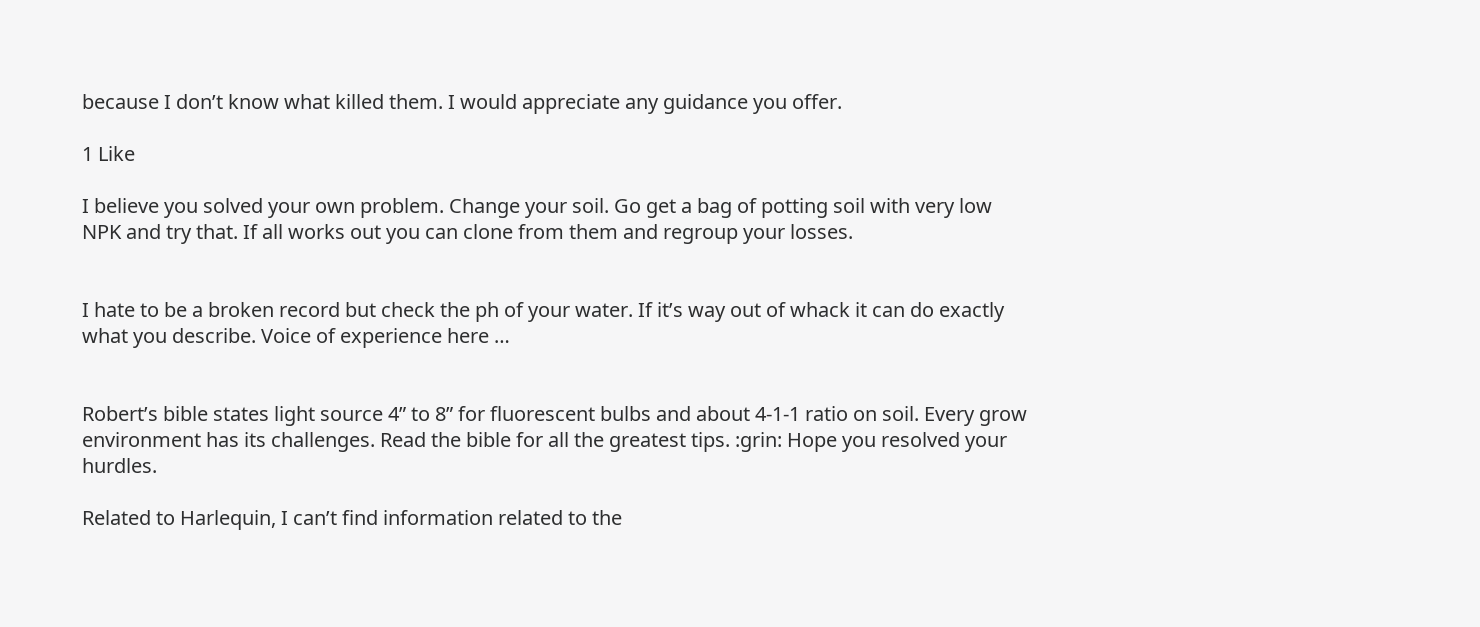because I don’t know what killed them. I would appreciate any guidance you offer.

1 Like

I believe you solved your own problem. Change your soil. Go get a bag of potting soil with very low NPK and try that. If all works out you can clone from them and regroup your losses.


I hate to be a broken record but check the ph of your water. If it’s way out of whack it can do exactly what you describe. Voice of experience here …


Robert’s bible states light source 4” to 8” for fluorescent bulbs and about 4-1-1 ratio on soil. Every grow environment has its challenges. Read the bible for all the greatest tips. :grin: Hope you resolved your hurdles.

Related to Harlequin, I can’t find information related to the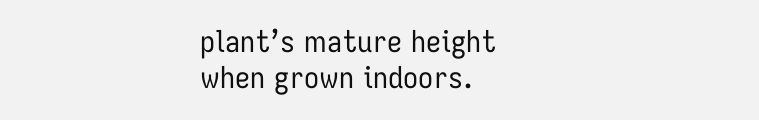plant’s mature height when grown indoors.